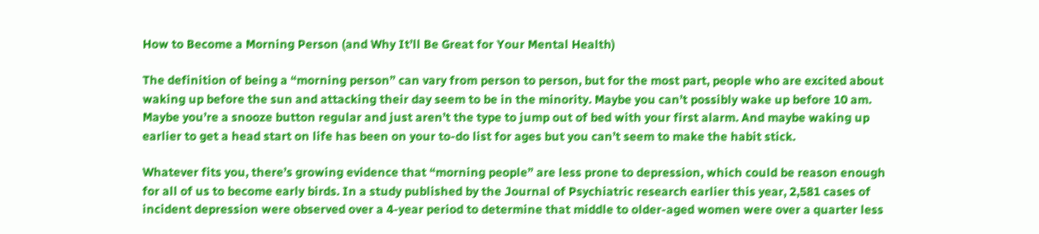How to Become a Morning Person (and Why It’ll Be Great for Your Mental Health)

The definition of being a “morning person” can vary from person to person, but for the most part, people who are excited about waking up before the sun and attacking their day seem to be in the minority. Maybe you can’t possibly wake up before 10 am. Maybe you’re a snooze button regular and just aren’t the type to jump out of bed with your first alarm. And maybe waking up earlier to get a head start on life has been on your to-do list for ages but you can’t seem to make the habit stick.

Whatever fits you, there’s growing evidence that “morning people” are less prone to depression, which could be reason enough for all of us to become early birds. In a study published by the Journal of Psychiatric research earlier this year, 2,581 cases of incident depression were observed over a 4-year period to determine that middle to older-aged women were over a quarter less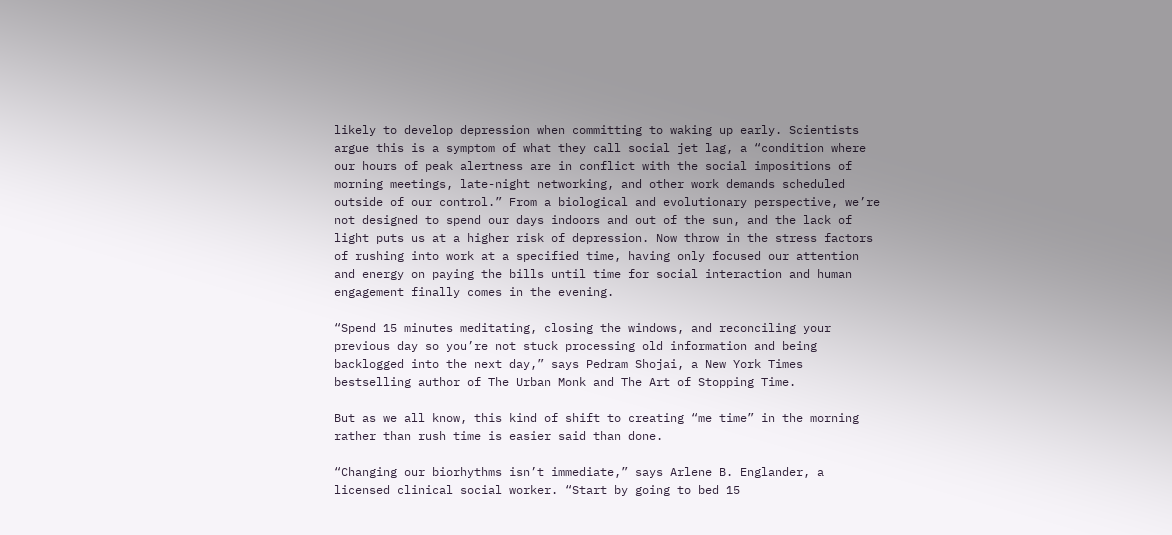likely to develop depression when committing to waking up early. Scientists argue this is a symptom of what they call social jet lag, a “condition where our hours of peak alertness are in conflict with the social impositions of morning meetings, late-night networking, and other work demands scheduled outside of our control.” From a biological and evolutionary perspective, we’re not designed to spend our days indoors and out of the sun, and the lack of light puts us at a higher risk of depression. Now throw in the stress factors of rushing into work at a specified time, having only focused our attention and energy on paying the bills until time for social interaction and human engagement finally comes in the evening.

“Spend 15 minutes meditating, closing the windows, and reconciling your previous day so you’re not stuck processing old information and being backlogged into the next day,” says Pedram Shojai, a New York Times bestselling author of The Urban Monk and The Art of Stopping Time.

But as we all know, this kind of shift to creating “me time” in the morning rather than rush time is easier said than done.

“Changing our biorhythms isn’t immediate,” says Arlene B. Englander, a licensed clinical social worker. “Start by going to bed 15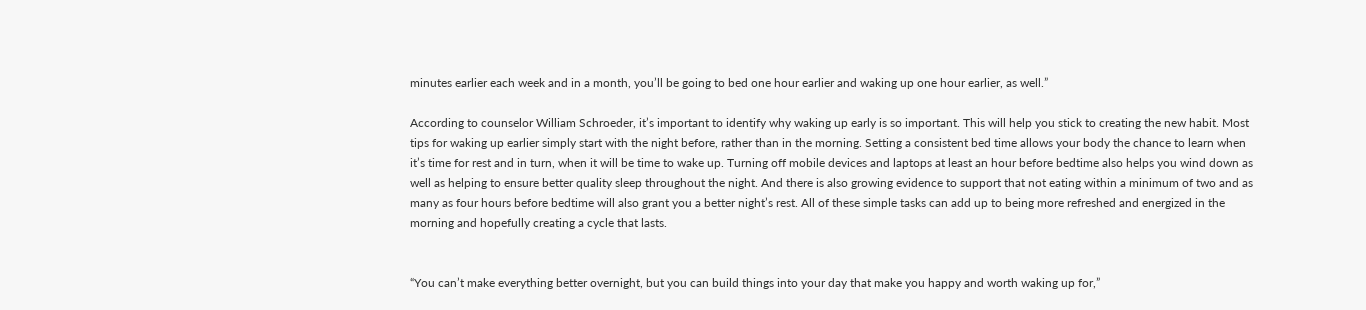minutes earlier each week and in a month, you’ll be going to bed one hour earlier and waking up one hour earlier, as well.”

According to counselor William Schroeder, it’s important to identify why waking up early is so important. This will help you stick to creating the new habit. Most tips for waking up earlier simply start with the night before, rather than in the morning. Setting a consistent bed time allows your body the chance to learn when it’s time for rest and in turn, when it will be time to wake up. Turning off mobile devices and laptops at least an hour before bedtime also helps you wind down as well as helping to ensure better quality sleep throughout the night. And there is also growing evidence to support that not eating within a minimum of two and as many as four hours before bedtime will also grant you a better night’s rest. All of these simple tasks can add up to being more refreshed and energized in the morning and hopefully creating a cycle that lasts.


“You can’t make everything better overnight, but you can build things into your day that make you happy and worth waking up for,”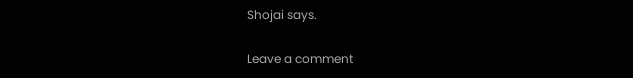Shojai says.

Leave a comment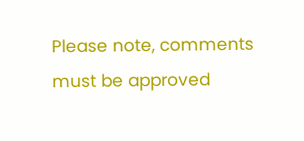Please note, comments must be approved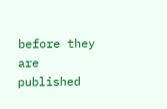before they are published